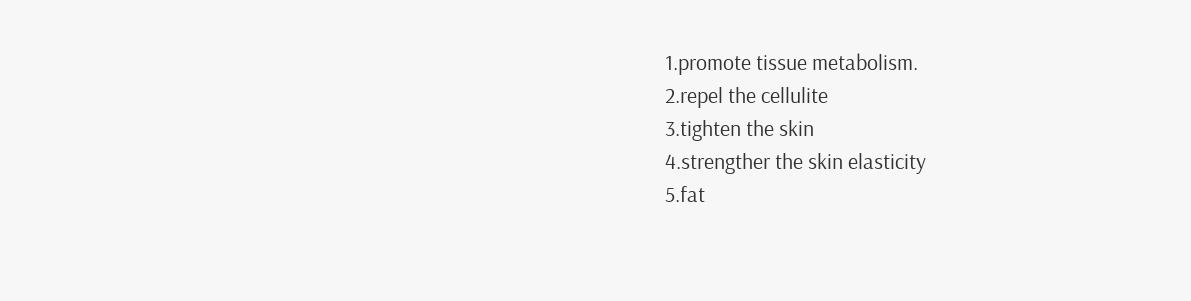1.promote tissue metabolism.
2.repel the cellulite
3.tighten the skin
4.strengther the skin elasticity
5.fat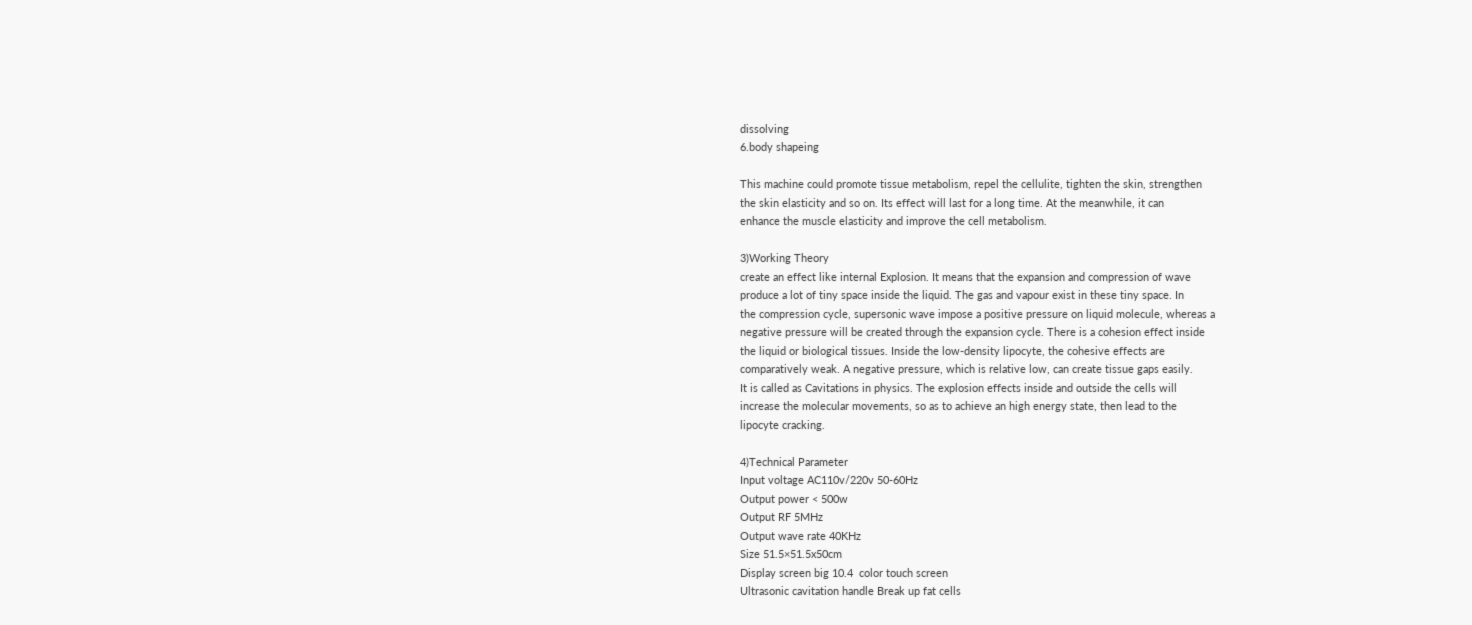dissolving
6.body shapeing

This machine could promote tissue metabolism, repel the cellulite, tighten the skin, strengthen
the skin elasticity and so on. Its effect will last for a long time. At the meanwhile, it can
enhance the muscle elasticity and improve the cell metabolism.

3)Working Theory
create an effect like internal Explosion. It means that the expansion and compression of wave
produce a lot of tiny space inside the liquid. The gas and vapour exist in these tiny space. In
the compression cycle, supersonic wave impose a positive pressure on liquid molecule, whereas a
negative pressure will be created through the expansion cycle. There is a cohesion effect inside
the liquid or biological tissues. Inside the low-density lipocyte, the cohesive effects are
comparatively weak. A negative pressure, which is relative low, can create tissue gaps easily.
It is called as Cavitations in physics. The explosion effects inside and outside the cells will
increase the molecular movements, so as to achieve an high energy state, then lead to the
lipocyte cracking.

4)Technical Parameter
Input voltage AC110v/220v 50-60Hz
Output power < 500w
Output RF 5MHz
Output wave rate 40KHz
Size 51.5×51.5x50cm
Display screen big 10.4  color touch screen
Ultrasonic cavitation handle Break up fat cells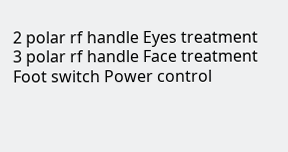2 polar rf handle Eyes treatment
3 polar rf handle Face treatment
Foot switch Power control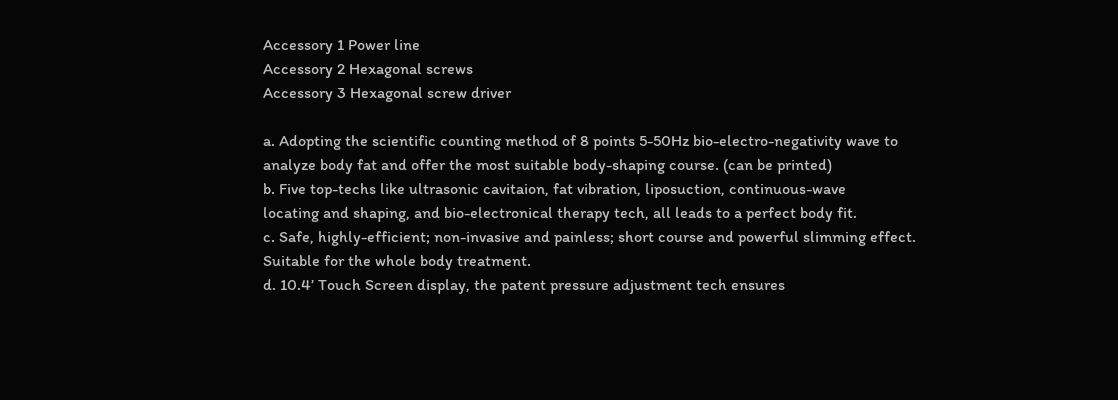Accessory 1 Power line
Accessory 2 Hexagonal screws
Accessory 3 Hexagonal screw driver

a. Adopting the scientific counting method of 8 points 5-50Hz bio-electro-negativity wave to
analyze body fat and offer the most suitable body-shaping course. (can be printed)
b. Five top-techs like ultrasonic cavitaion, fat vibration, liposuction, continuous-wave
locating and shaping, and bio-electronical therapy tech, all leads to a perfect body fit.
c. Safe, highly-efficient; non-invasive and painless; short course and powerful slimming effect.
Suitable for the whole body treatment.
d. 10.4’ Touch Screen display, the patent pressure adjustment tech ensures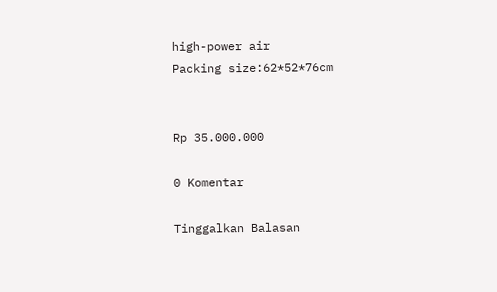high-power air
Packing size:62*52*76cm


Rp 35.000.000

0 Komentar

Tinggalkan Balasan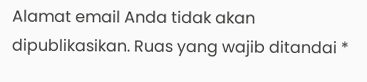Alamat email Anda tidak akan dipublikasikan. Ruas yang wajib ditandai *